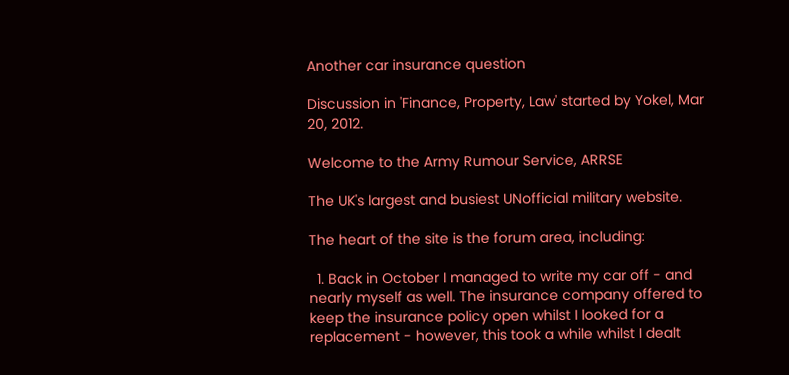Another car insurance question

Discussion in 'Finance, Property, Law' started by Yokel, Mar 20, 2012.

Welcome to the Army Rumour Service, ARRSE

The UK's largest and busiest UNofficial military website.

The heart of the site is the forum area, including:

  1. Back in October I managed to write my car off - and nearly myself as well. The insurance company offered to keep the insurance policy open whilst I looked for a replacement - however, this took a while whilst I dealt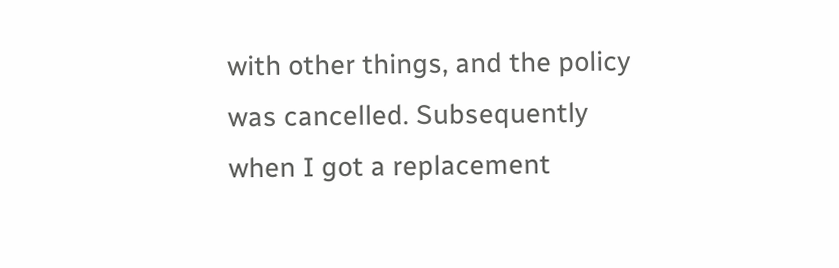with other things, and the policy was cancelled. Subsequently when I got a replacement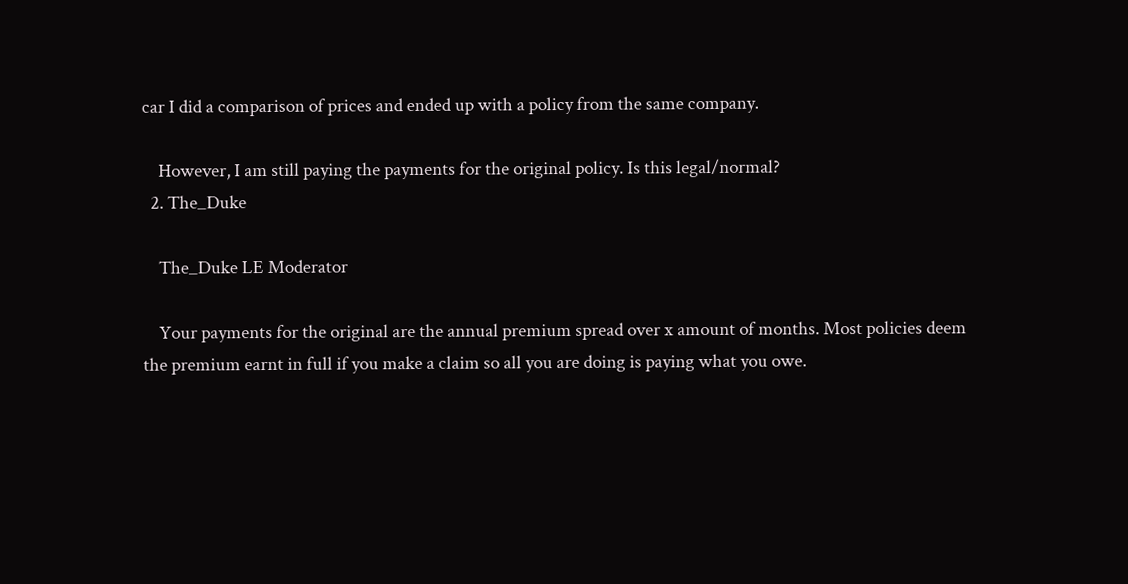car I did a comparison of prices and ended up with a policy from the same company.

    However, I am still paying the payments for the original policy. Is this legal/normal?
  2. The_Duke

    The_Duke LE Moderator

    Your payments for the original are the annual premium spread over x amount of months. Most policies deem the premium earnt in full if you make a claim so all you are doing is paying what you owe.